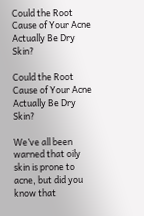Could the Root Cause of Your Acne Actually Be Dry Skin?

Could the Root Cause of Your Acne Actually Be Dry Skin?

We’ve all been warned that oily skin is prone to acne, but did you know that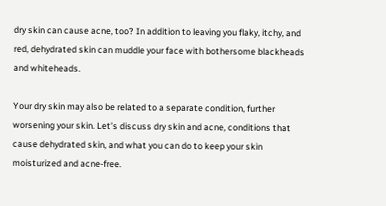dry skin can cause acne, too? In addition to leaving you flaky, itchy, and red, dehydrated skin can muddle your face with bothersome blackheads and whiteheads.

Your dry skin may also be related to a separate condition, further worsening your skin. Let’s discuss dry skin and acne, conditions that cause dehydrated skin, and what you can do to keep your skin moisturized and acne-free.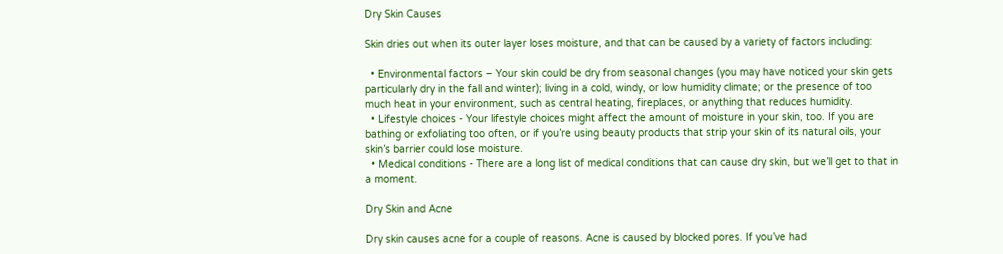Dry Skin Causes

Skin dries out when its outer layer loses moisture, and that can be caused by a variety of factors including:

  • Environmental factors – Your skin could be dry from seasonal changes (you may have noticed your skin gets particularly dry in the fall and winter); living in a cold, windy, or low humidity climate; or the presence of too much heat in your environment, such as central heating, fireplaces, or anything that reduces humidity.
  • Lifestyle choices - Your lifestyle choices might affect the amount of moisture in your skin, too. If you are bathing or exfoliating too often, or if you’re using beauty products that strip your skin of its natural oils, your skin’s barrier could lose moisture.
  • Medical conditions - There are a long list of medical conditions that can cause dry skin, but we’ll get to that in a moment.

Dry Skin and Acne

Dry skin causes acne for a couple of reasons. Acne is caused by blocked pores. If you’ve had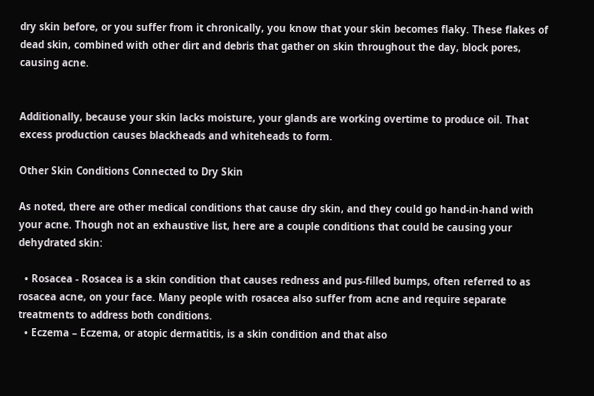dry skin before, or you suffer from it chronically, you know that your skin becomes flaky. These flakes of dead skin, combined with other dirt and debris that gather on skin throughout the day, block pores, causing acne.


Additionally, because your skin lacks moisture, your glands are working overtime to produce oil. That excess production causes blackheads and whiteheads to form.

Other Skin Conditions Connected to Dry Skin

As noted, there are other medical conditions that cause dry skin, and they could go hand-in-hand with your acne. Though not an exhaustive list, here are a couple conditions that could be causing your dehydrated skin:

  • Rosacea - Rosacea is a skin condition that causes redness and pus-filled bumps, often referred to as rosacea acne, on your face. Many people with rosacea also suffer from acne and require separate treatments to address both conditions.
  • Eczema – Eczema, or atopic dermatitis, is a skin condition and that also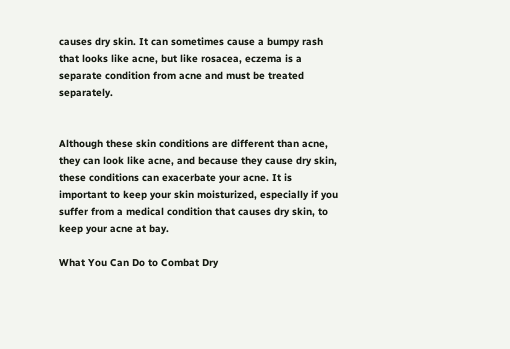causes dry skin. It can sometimes cause a bumpy rash that looks like acne, but like rosacea, eczema is a separate condition from acne and must be treated separately.


Although these skin conditions are different than acne, they can look like acne, and because they cause dry skin, these conditions can exacerbate your acne. It is important to keep your skin moisturized, especially if you suffer from a medical condition that causes dry skin, to keep your acne at bay.

What You Can Do to Combat Dry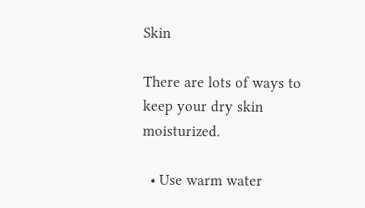Skin

There are lots of ways to keep your dry skin moisturized.

  • Use warm water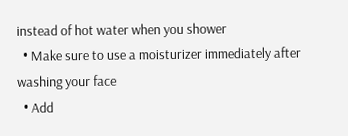instead of hot water when you shower
  • Make sure to use a moisturizer immediately after washing your face
  • Add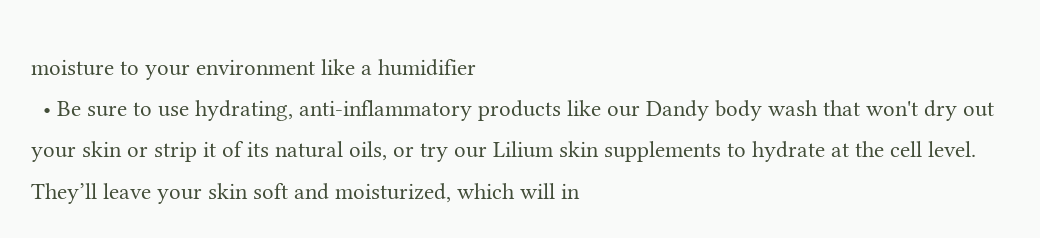moisture to your environment like a humidifier
  • Be sure to use hydrating, anti-inflammatory products like our Dandy body wash that won't dry out your skin or strip it of its natural oils, or try our Lilium skin supplements to hydrate at the cell level. They’ll leave your skin soft and moisturized, which will in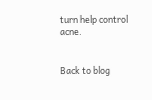turn help control acne.


Back to blog